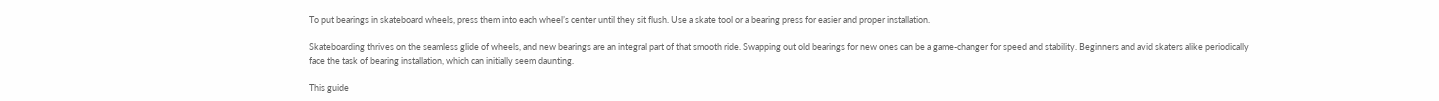To put bearings in skateboard wheels, press them into each wheel’s center until they sit flush. Use a skate tool or a bearing press for easier and proper installation.

Skateboarding thrives on the seamless glide of wheels, and new bearings are an integral part of that smooth ride. Swapping out old bearings for new ones can be a game-changer for speed and stability. Beginners and avid skaters alike periodically face the task of bearing installation, which can initially seem daunting.

This guide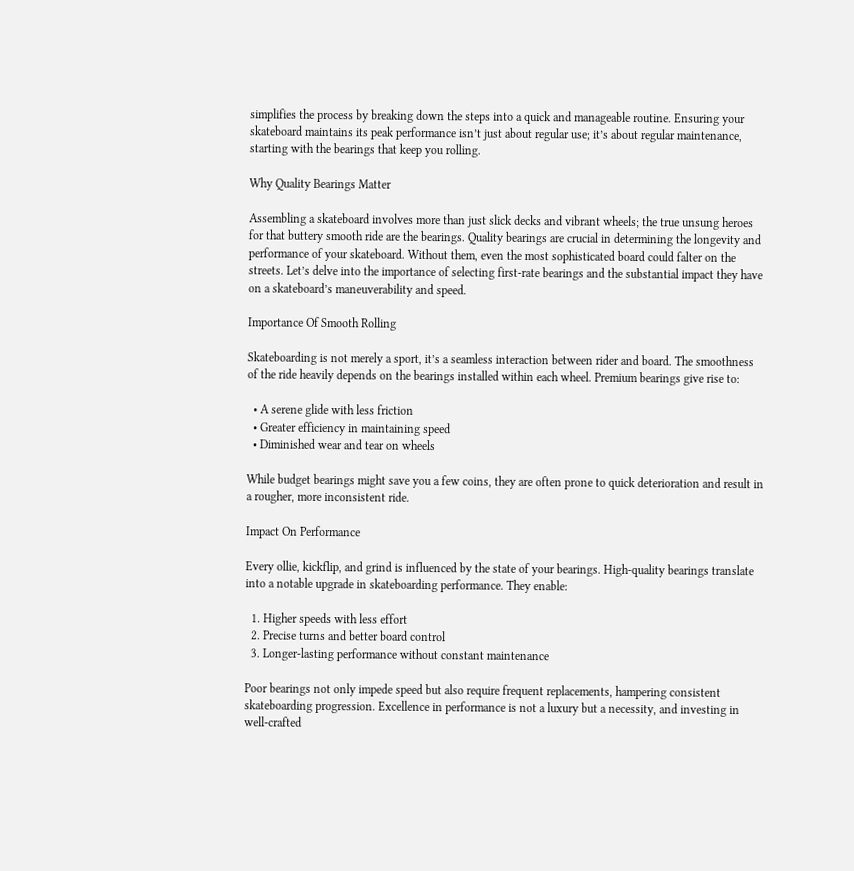simplifies the process by breaking down the steps into a quick and manageable routine. Ensuring your skateboard maintains its peak performance isn’t just about regular use; it’s about regular maintenance, starting with the bearings that keep you rolling.

Why Quality Bearings Matter

Assembling a skateboard involves more than just slick decks and vibrant wheels; the true unsung heroes for that buttery smooth ride are the bearings. Quality bearings are crucial in determining the longevity and performance of your skateboard. Without them, even the most sophisticated board could falter on the streets. Let’s delve into the importance of selecting first-rate bearings and the substantial impact they have on a skateboard’s maneuverability and speed.

Importance Of Smooth Rolling

Skateboarding is not merely a sport, it’s a seamless interaction between rider and board. The smoothness of the ride heavily depends on the bearings installed within each wheel. Premium bearings give rise to:

  • A serene glide with less friction
  • Greater efficiency in maintaining speed
  • Diminished wear and tear on wheels

While budget bearings might save you a few coins, they are often prone to quick deterioration and result in a rougher, more inconsistent ride.

Impact On Performance

Every ollie, kickflip, and grind is influenced by the state of your bearings. High-quality bearings translate into a notable upgrade in skateboarding performance. They enable:

  1. Higher speeds with less effort
  2. Precise turns and better board control
  3. Longer-lasting performance without constant maintenance

Poor bearings not only impede speed but also require frequent replacements, hampering consistent skateboarding progression. Excellence in performance is not a luxury but a necessity, and investing in well-crafted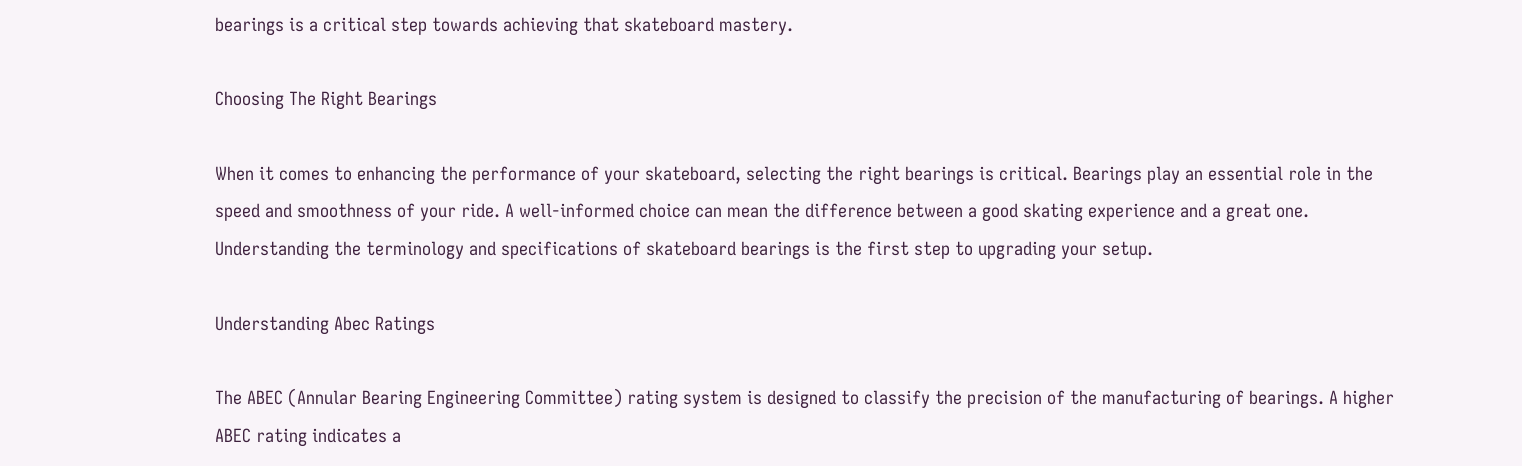bearings is a critical step towards achieving that skateboard mastery.

Choosing The Right Bearings

When it comes to enhancing the performance of your skateboard, selecting the right bearings is critical. Bearings play an essential role in the speed and smoothness of your ride. A well-informed choice can mean the difference between a good skating experience and a great one. Understanding the terminology and specifications of skateboard bearings is the first step to upgrading your setup.

Understanding Abec Ratings

The ABEC (Annular Bearing Engineering Committee) rating system is designed to classify the precision of the manufacturing of bearings. A higher ABEC rating indicates a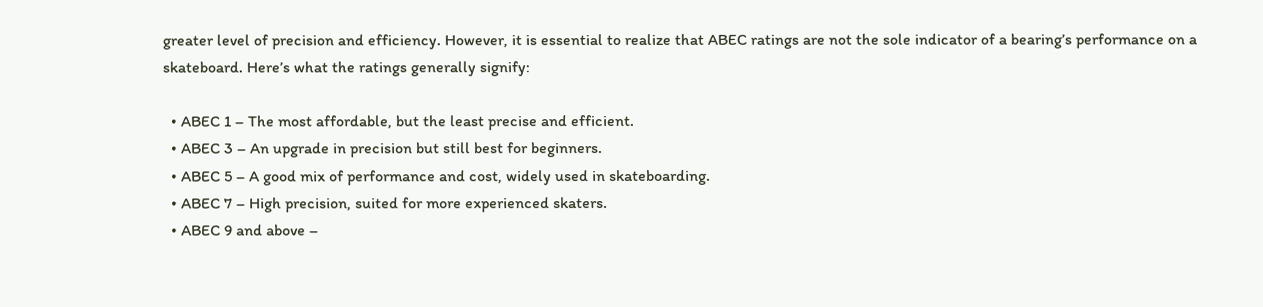greater level of precision and efficiency. However, it is essential to realize that ABEC ratings are not the sole indicator of a bearing’s performance on a skateboard. Here’s what the ratings generally signify:

  • ABEC 1 – The most affordable, but the least precise and efficient.
  • ABEC 3 – An upgrade in precision but still best for beginners.
  • ABEC 5 – A good mix of performance and cost, widely used in skateboarding.
  • ABEC 7 – High precision, suited for more experienced skaters.
  • ABEC 9 and above –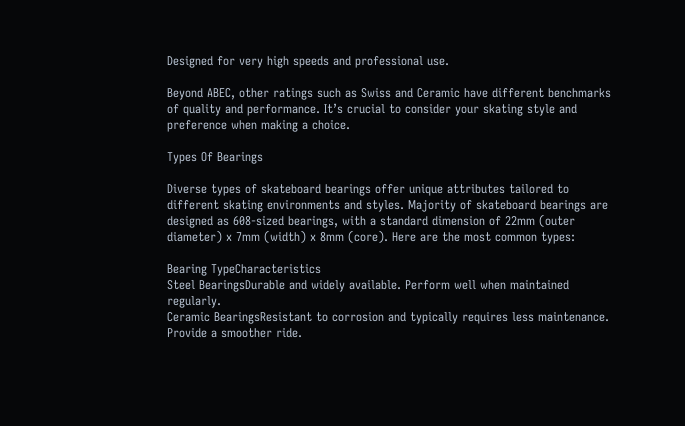Designed for very high speeds and professional use.

Beyond ABEC, other ratings such as Swiss and Ceramic have different benchmarks of quality and performance. It’s crucial to consider your skating style and preference when making a choice.

Types Of Bearings

Diverse types of skateboard bearings offer unique attributes tailored to different skating environments and styles. Majority of skateboard bearings are designed as 608-sized bearings, with a standard dimension of 22mm (outer diameter) x 7mm (width) x 8mm (core). Here are the most common types:

Bearing TypeCharacteristics
Steel BearingsDurable and widely available. Perform well when maintained regularly.
Ceramic BearingsResistant to corrosion and typically requires less maintenance. Provide a smoother ride.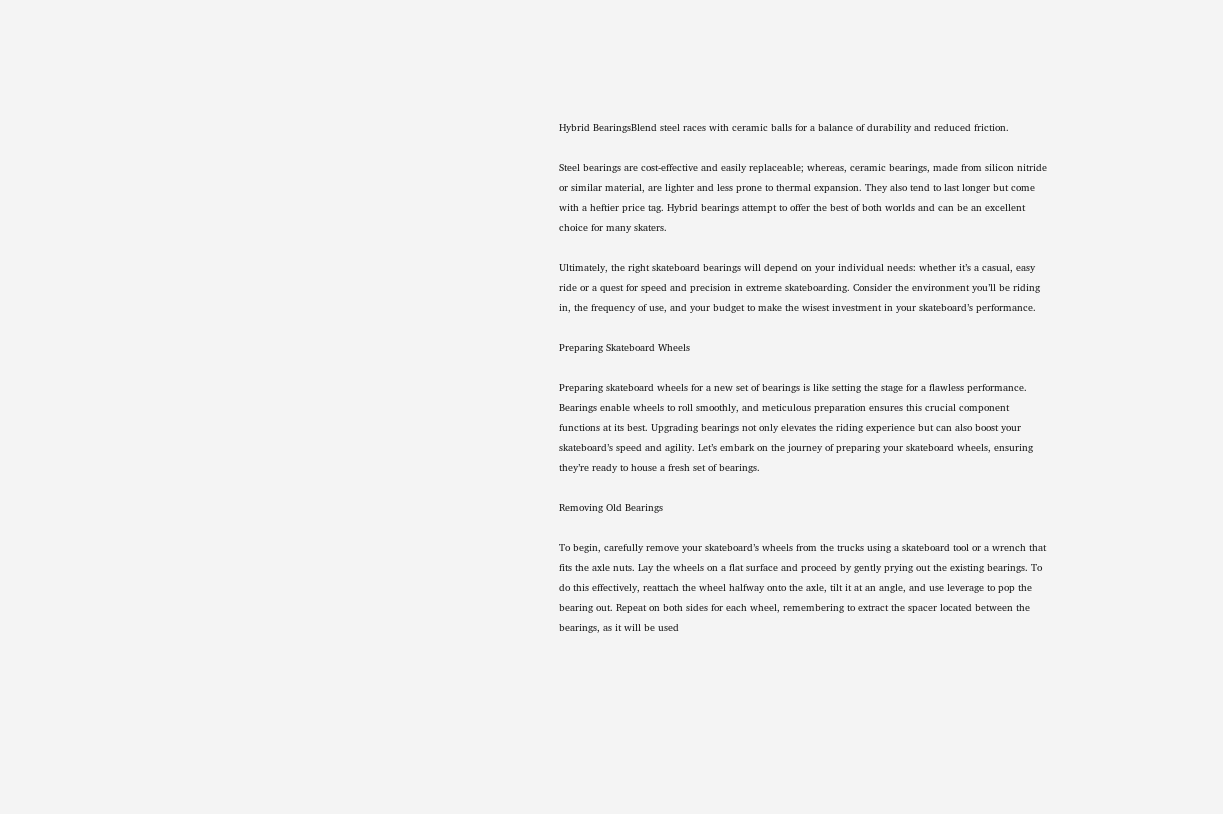Hybrid BearingsBlend steel races with ceramic balls for a balance of durability and reduced friction.

Steel bearings are cost-effective and easily replaceable; whereas, ceramic bearings, made from silicon nitride or similar material, are lighter and less prone to thermal expansion. They also tend to last longer but come with a heftier price tag. Hybrid bearings attempt to offer the best of both worlds and can be an excellent choice for many skaters.

Ultimately, the right skateboard bearings will depend on your individual needs: whether it’s a casual, easy ride or a quest for speed and precision in extreme skateboarding. Consider the environment you’ll be riding in, the frequency of use, and your budget to make the wisest investment in your skateboard’s performance.

Preparing Skateboard Wheels

Preparing skateboard wheels for a new set of bearings is like setting the stage for a flawless performance. Bearings enable wheels to roll smoothly, and meticulous preparation ensures this crucial component functions at its best. Upgrading bearings not only elevates the riding experience but can also boost your skateboard’s speed and agility. Let’s embark on the journey of preparing your skateboard wheels, ensuring they’re ready to house a fresh set of bearings.

Removing Old Bearings

To begin, carefully remove your skateboard’s wheels from the trucks using a skateboard tool or a wrench that fits the axle nuts. Lay the wheels on a flat surface and proceed by gently prying out the existing bearings. To do this effectively, reattach the wheel halfway onto the axle, tilt it at an angle, and use leverage to pop the bearing out. Repeat on both sides for each wheel, remembering to extract the spacer located between the bearings, as it will be used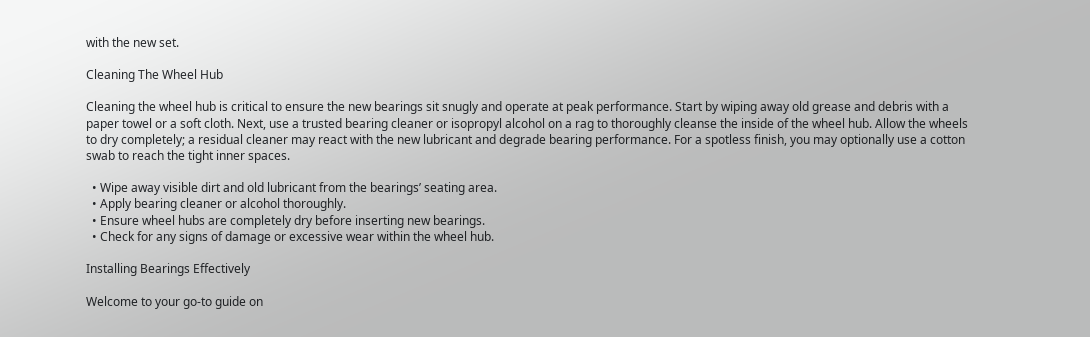with the new set.

Cleaning The Wheel Hub

Cleaning the wheel hub is critical to ensure the new bearings sit snugly and operate at peak performance. Start by wiping away old grease and debris with a paper towel or a soft cloth. Next, use a trusted bearing cleaner or isopropyl alcohol on a rag to thoroughly cleanse the inside of the wheel hub. Allow the wheels to dry completely; a residual cleaner may react with the new lubricant and degrade bearing performance. For a spotless finish, you may optionally use a cotton swab to reach the tight inner spaces.

  • Wipe away visible dirt and old lubricant from the bearings’ seating area.
  • Apply bearing cleaner or alcohol thoroughly.
  • Ensure wheel hubs are completely dry before inserting new bearings.
  • Check for any signs of damage or excessive wear within the wheel hub.

Installing Bearings Effectively

Welcome to your go-to guide on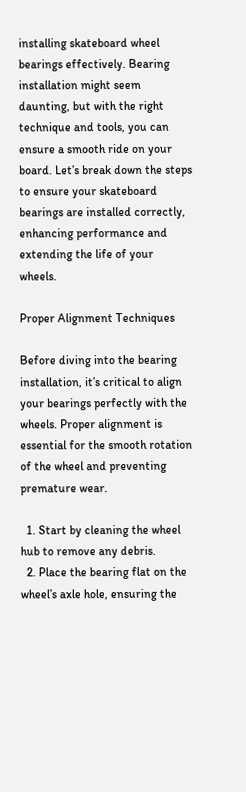installing skateboard wheel bearings effectively. Bearing installation might seem daunting, but with the right technique and tools, you can ensure a smooth ride on your board. Let’s break down the steps to ensure your skateboard bearings are installed correctly, enhancing performance and extending the life of your wheels.

Proper Alignment Techniques

Before diving into the bearing installation, it’s critical to align your bearings perfectly with the wheels. Proper alignment is essential for the smooth rotation of the wheel and preventing premature wear.

  1. Start by cleaning the wheel hub to remove any debris.
  2. Place the bearing flat on the wheel’s axle hole, ensuring the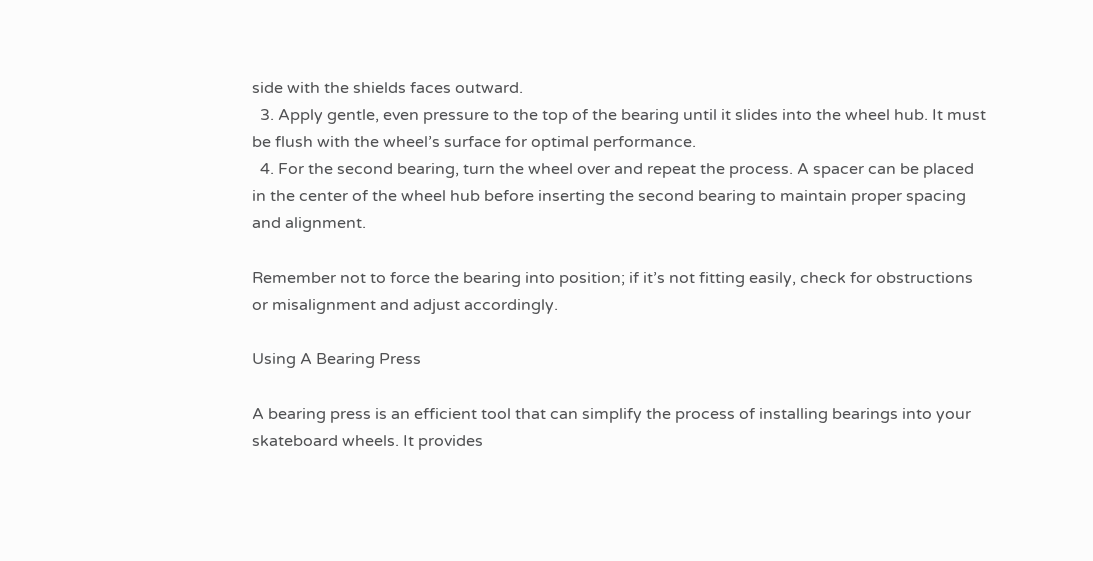side with the shields faces outward.
  3. Apply gentle, even pressure to the top of the bearing until it slides into the wheel hub. It must be flush with the wheel’s surface for optimal performance.
  4. For the second bearing, turn the wheel over and repeat the process. A spacer can be placed in the center of the wheel hub before inserting the second bearing to maintain proper spacing and alignment.

Remember not to force the bearing into position; if it’s not fitting easily, check for obstructions or misalignment and adjust accordingly.

Using A Bearing Press

A bearing press is an efficient tool that can simplify the process of installing bearings into your skateboard wheels. It provides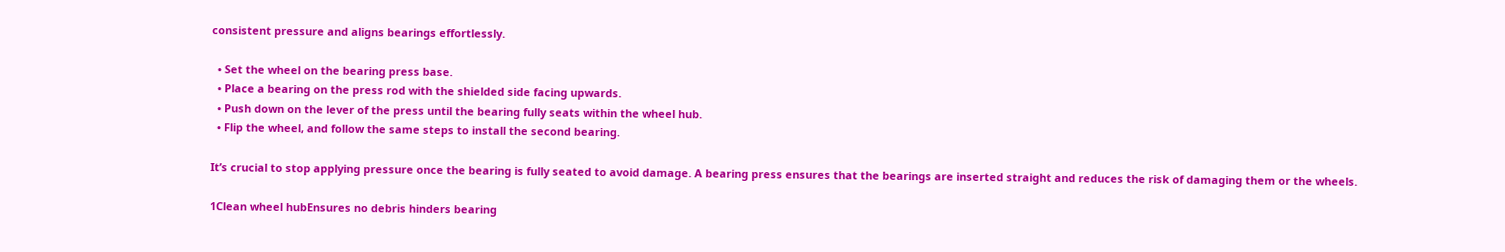consistent pressure and aligns bearings effortlessly.

  • Set the wheel on the bearing press base.
  • Place a bearing on the press rod with the shielded side facing upwards.
  • Push down on the lever of the press until the bearing fully seats within the wheel hub.
  • Flip the wheel, and follow the same steps to install the second bearing.

It’s crucial to stop applying pressure once the bearing is fully seated to avoid damage. A bearing press ensures that the bearings are inserted straight and reduces the risk of damaging them or the wheels.

1Clean wheel hubEnsures no debris hinders bearing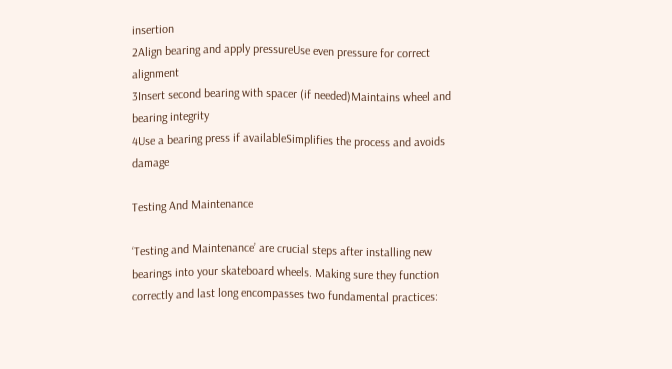insertion
2Align bearing and apply pressureUse even pressure for correct alignment
3Insert second bearing with spacer (if needed)Maintains wheel and bearing integrity
4Use a bearing press if availableSimplifies the process and avoids damage

Testing And Maintenance

‘Testing and Maintenance’ are crucial steps after installing new bearings into your skateboard wheels. Making sure they function correctly and last long encompasses two fundamental practices: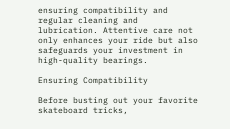ensuring compatibility and regular cleaning and lubrication. Attentive care not only enhances your ride but also safeguards your investment in high-quality bearings.

Ensuring Compatibility

Before busting out your favorite skateboard tricks,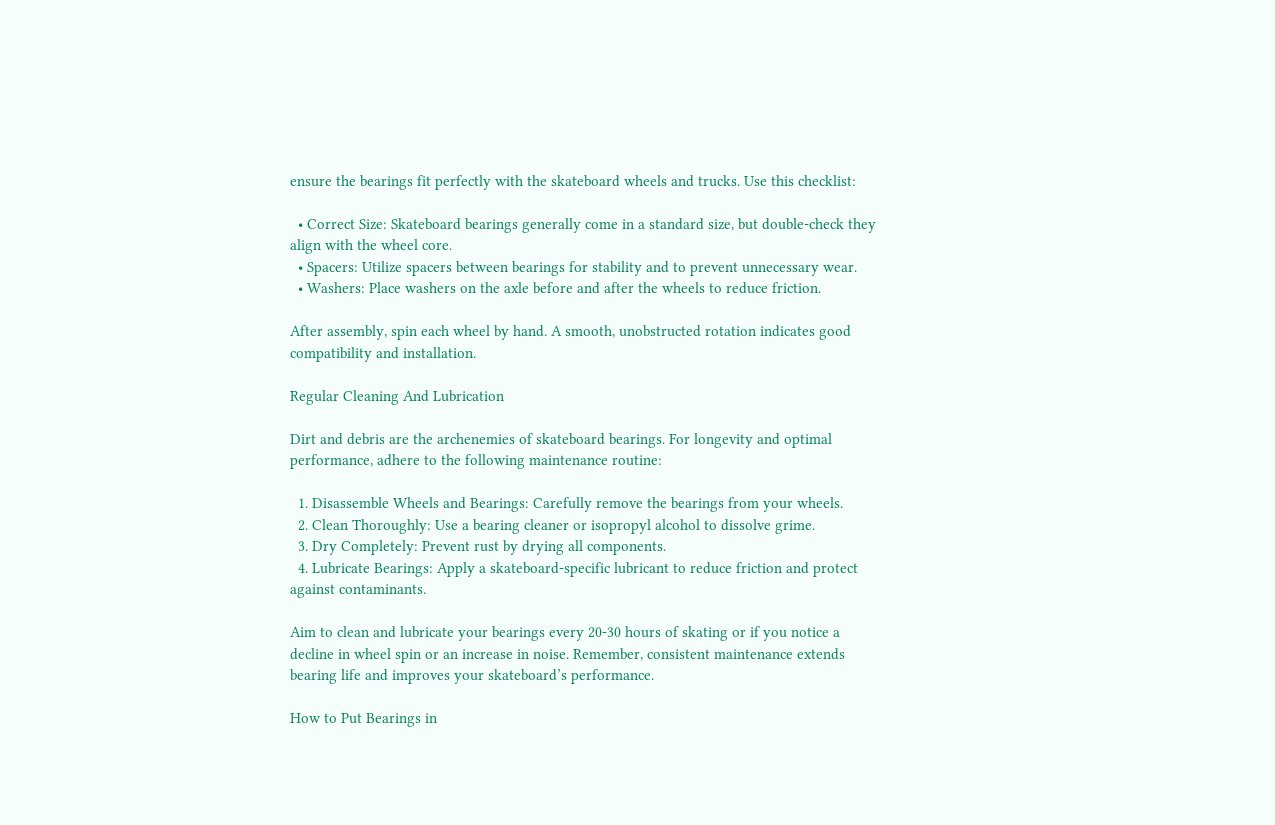ensure the bearings fit perfectly with the skateboard wheels and trucks. Use this checklist:

  • Correct Size: Skateboard bearings generally come in a standard size, but double-check they align with the wheel core.
  • Spacers: Utilize spacers between bearings for stability and to prevent unnecessary wear.
  • Washers: Place washers on the axle before and after the wheels to reduce friction.

After assembly, spin each wheel by hand. A smooth, unobstructed rotation indicates good compatibility and installation.

Regular Cleaning And Lubrication

Dirt and debris are the archenemies of skateboard bearings. For longevity and optimal performance, adhere to the following maintenance routine:

  1. Disassemble Wheels and Bearings: Carefully remove the bearings from your wheels.
  2. Clean Thoroughly: Use a bearing cleaner or isopropyl alcohol to dissolve grime.
  3. Dry Completely: Prevent rust by drying all components.
  4. Lubricate Bearings: Apply a skateboard-specific lubricant to reduce friction and protect against contaminants.

Aim to clean and lubricate your bearings every 20-30 hours of skating or if you notice a decline in wheel spin or an increase in noise. Remember, consistent maintenance extends bearing life and improves your skateboard’s performance.

How to Put Bearings in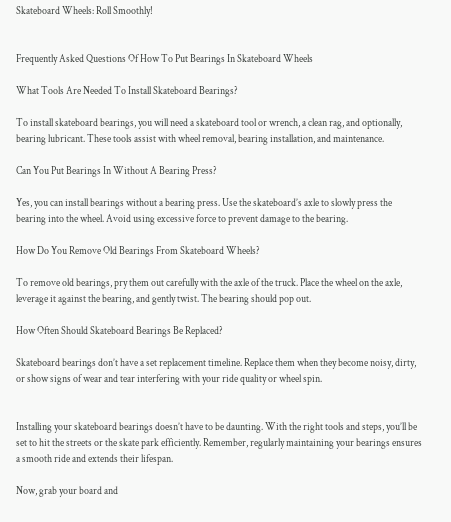Skateboard Wheels: Roll Smoothly!


Frequently Asked Questions Of How To Put Bearings In Skateboard Wheels

What Tools Are Needed To Install Skateboard Bearings?

To install skateboard bearings, you will need a skateboard tool or wrench, a clean rag, and optionally, bearing lubricant. These tools assist with wheel removal, bearing installation, and maintenance.

Can You Put Bearings In Without A Bearing Press?

Yes, you can install bearings without a bearing press. Use the skateboard’s axle to slowly press the bearing into the wheel. Avoid using excessive force to prevent damage to the bearing.

How Do You Remove Old Bearings From Skateboard Wheels?

To remove old bearings, pry them out carefully with the axle of the truck. Place the wheel on the axle, leverage it against the bearing, and gently twist. The bearing should pop out.

How Often Should Skateboard Bearings Be Replaced?

Skateboard bearings don’t have a set replacement timeline. Replace them when they become noisy, dirty, or show signs of wear and tear interfering with your ride quality or wheel spin.


Installing your skateboard bearings doesn’t have to be daunting. With the right tools and steps, you’ll be set to hit the streets or the skate park efficiently. Remember, regularly maintaining your bearings ensures a smooth ride and extends their lifespan.

Now, grab your board and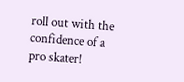roll out with the confidence of a pro skater!